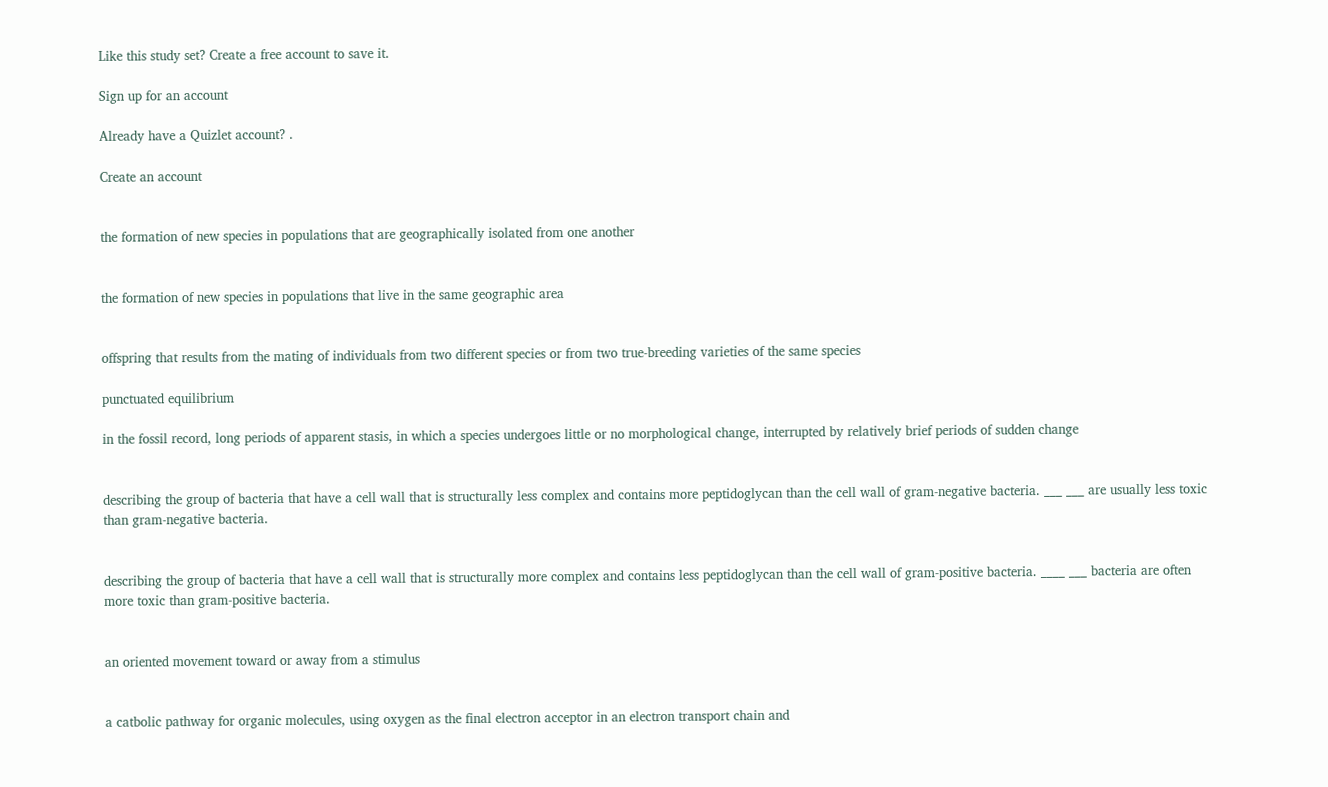Like this study set? Create a free account to save it.

Sign up for an account

Already have a Quizlet account? .

Create an account


the formation of new species in populations that are geographically isolated from one another


the formation of new species in populations that live in the same geographic area


offspring that results from the mating of individuals from two different species or from two true-breeding varieties of the same species

punctuated equilibrium

in the fossil record, long periods of apparent stasis, in which a species undergoes little or no morphological change, interrupted by relatively brief periods of sudden change


describing the group of bacteria that have a cell wall that is structurally less complex and contains more peptidoglycan than the cell wall of gram-negative bacteria. ___ ___ are usually less toxic than gram-negative bacteria.


describing the group of bacteria that have a cell wall that is structurally more complex and contains less peptidoglycan than the cell wall of gram-positive bacteria. ____ ___ bacteria are often more toxic than gram-positive bacteria.


an oriented movement toward or away from a stimulus


a catbolic pathway for organic molecules, using oxygen as the final electron acceptor in an electron transport chain and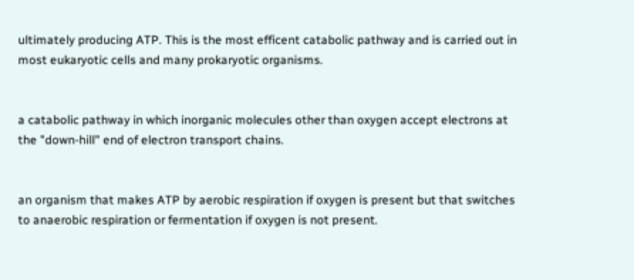ultimately producing ATP. This is the most efficent catabolic pathway and is carried out in most eukaryotic cells and many prokaryotic organisms.


a catabolic pathway in which inorganic molecules other than oxygen accept electrons at the "down-hill" end of electron transport chains.


an organism that makes ATP by aerobic respiration if oxygen is present but that switches to anaerobic respiration or fermentation if oxygen is not present.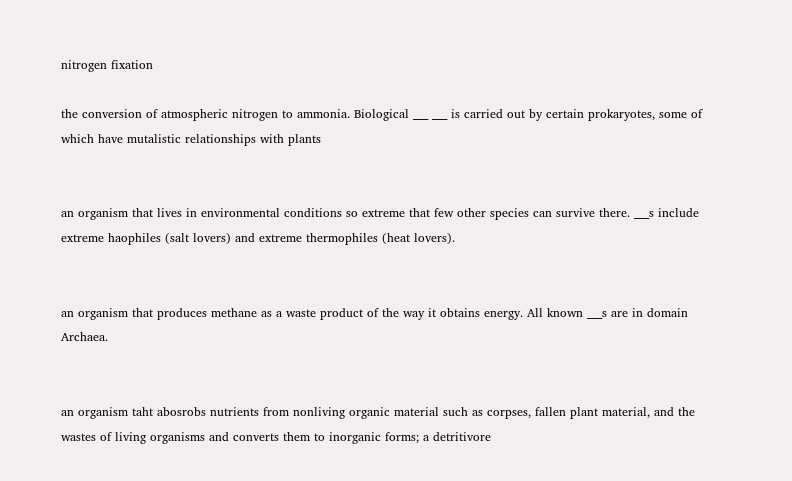nitrogen fixation

the conversion of atmospheric nitrogen to ammonia. Biological ___ ___ is carried out by certain prokaryotes, some of which have mutalistic relationships with plants


an organism that lives in environmental conditions so extreme that few other species can survive there. ___s include extreme haophiles (salt lovers) and extreme thermophiles (heat lovers).


an organism that produces methane as a waste product of the way it obtains energy. All known ___s are in domain Archaea.


an organism taht abosrobs nutrients from nonliving organic material such as corpses, fallen plant material, and the wastes of living organisms and converts them to inorganic forms; a detritivore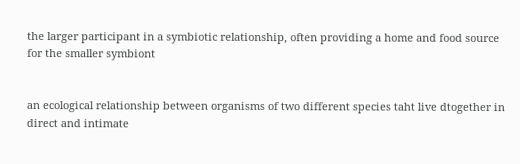the larger participant in a symbiotic relationship, often providing a home and food source for the smaller symbiont


an ecological relationship between organisms of two different species taht live dtogether in direct and intimate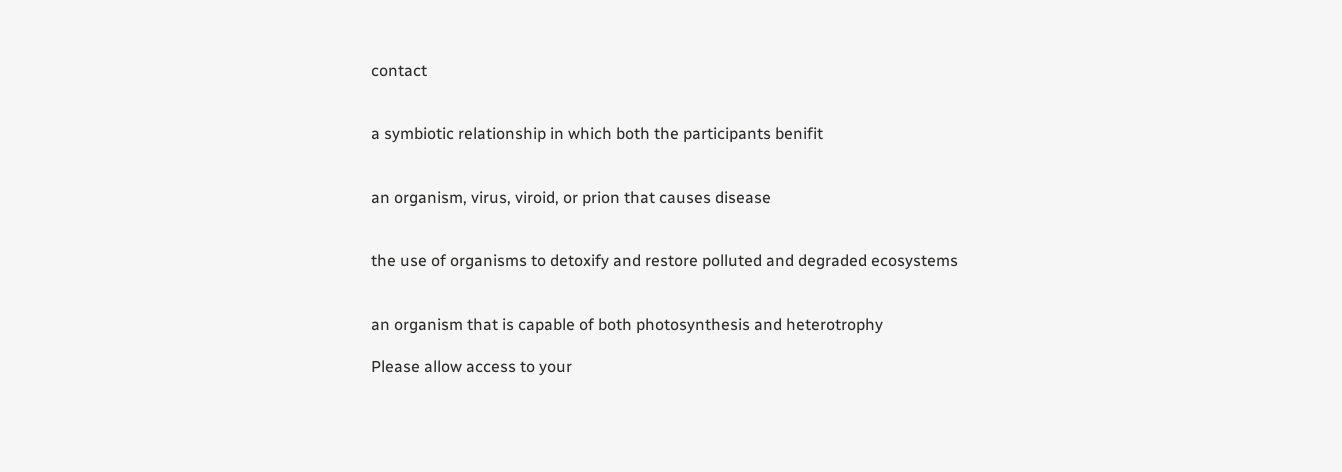contact


a symbiotic relationship in which both the participants benifit


an organism, virus, viroid, or prion that causes disease


the use of organisms to detoxify and restore polluted and degraded ecosystems


an organism that is capable of both photosynthesis and heterotrophy

Please allow access to your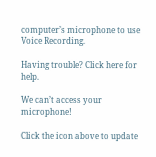computer’s microphone to use Voice Recording.

Having trouble? Click here for help.

We can’t access your microphone!

Click the icon above to update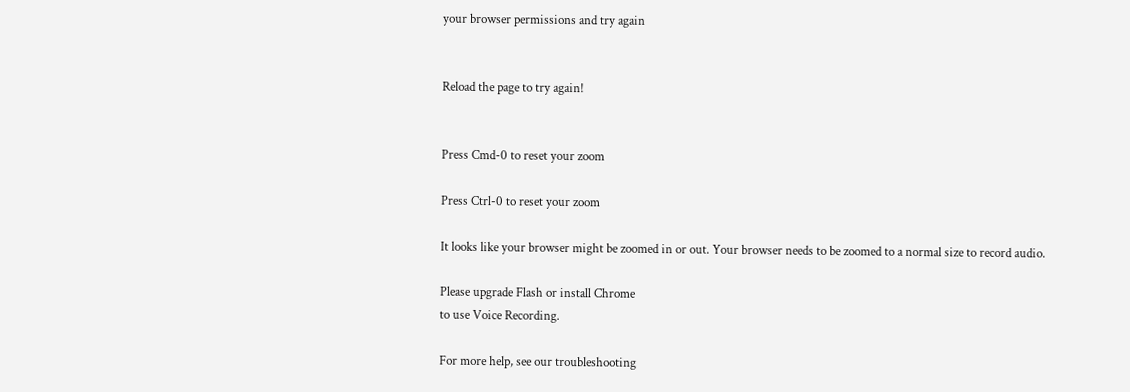your browser permissions and try again


Reload the page to try again!


Press Cmd-0 to reset your zoom

Press Ctrl-0 to reset your zoom

It looks like your browser might be zoomed in or out. Your browser needs to be zoomed to a normal size to record audio.

Please upgrade Flash or install Chrome
to use Voice Recording.

For more help, see our troubleshooting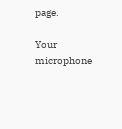page.

Your microphone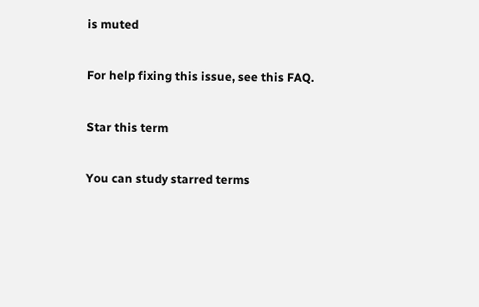is muted

For help fixing this issue, see this FAQ.

Star this term

You can study starred terms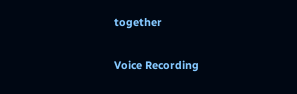together

Voice Recording